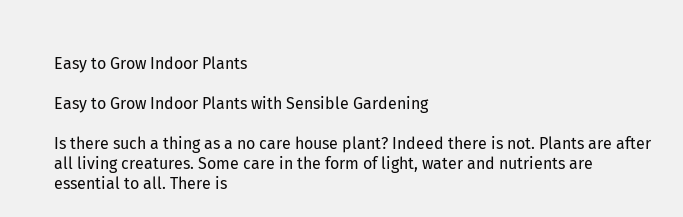Easy to Grow Indoor Plants

Easy to Grow Indoor Plants with Sensible Gardening

Is there such a thing as a no care house plant? Indeed there is not. Plants are after all living creatures. Some care in the form of light, water and nutrients are essential to all. There is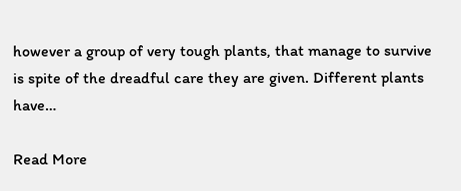however a group of very tough plants, that manage to survive is spite of the dreadful care they are given. Different plants have…

Read More